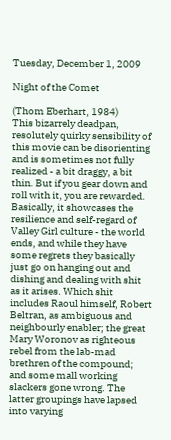Tuesday, December 1, 2009

Night of the Comet

(Thom Eberhart, 1984)
This bizarrely deadpan, resolutely quirky sensibility of this movie can be disorienting and is sometimes not fully realized - a bit draggy, a bit thin. But if you gear down and roll with it, you are rewarded. Basically, it showcases the resilience and self-regard of Valley Girl culture - the world ends, and while they have some regrets they basically just go on hanging out and dishing and dealing with shit as it arises. Which shit includes Raoul himself, Robert Beltran, as ambiguous and neighbourly enabler; the great Mary Woronov as righteous rebel from the lab-mad brethren of the compound; and some mall working slackers gone wrong. The latter groupings have lapsed into varying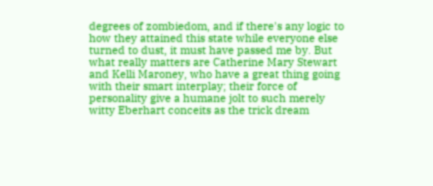degrees of zombiedom, and if there's any logic to how they attained this state while everyone else turned to dust, it must have passed me by. But what really matters are Catherine Mary Stewart and Kelli Maroney, who have a great thing going with their smart interplay; their force of personality give a humane jolt to such merely witty Eberhart conceits as the trick dream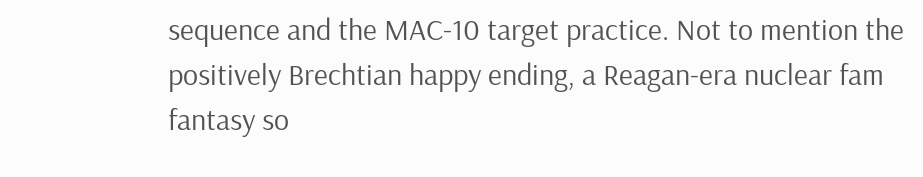sequence and the MAC-10 target practice. Not to mention the positively Brechtian happy ending, a Reagan-era nuclear fam fantasy so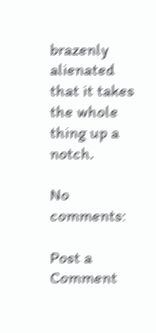brazenly alienated that it takes the whole thing up a notch.

No comments:

Post a Comment